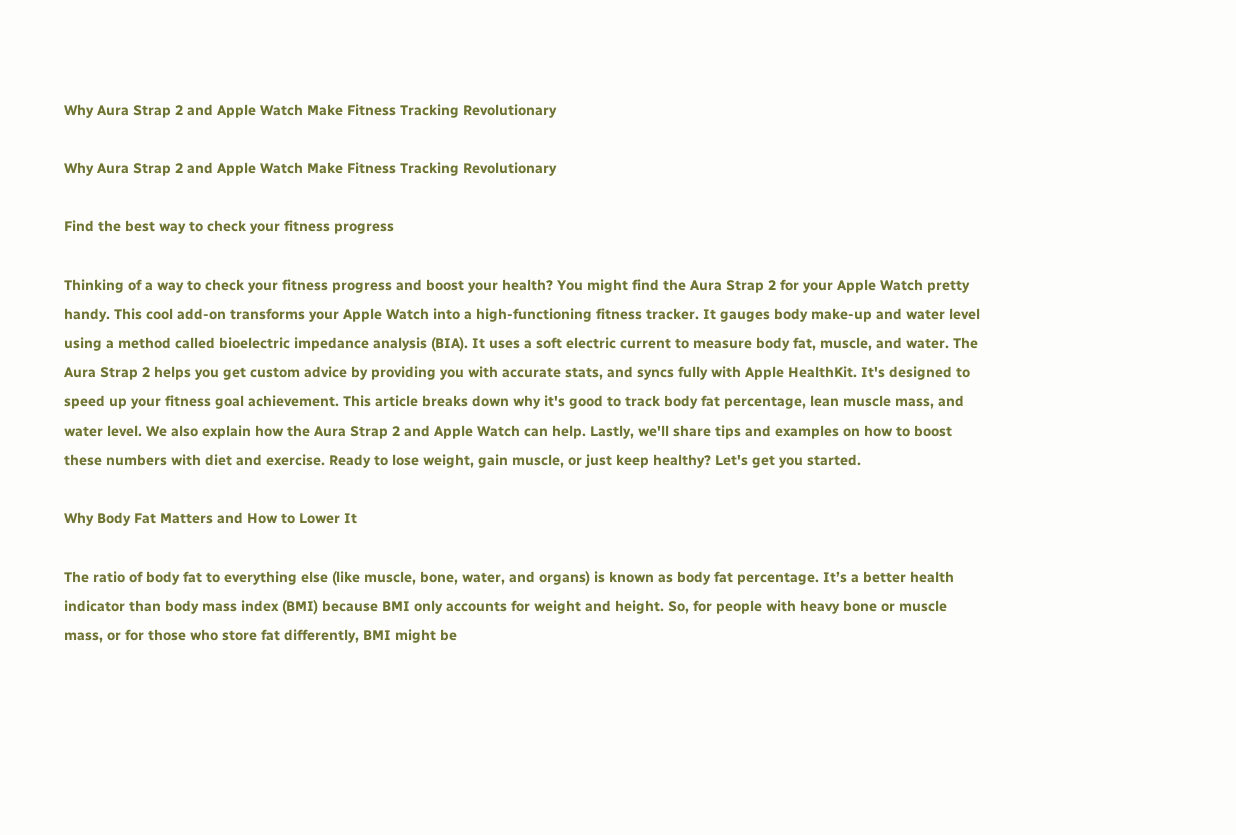Why Aura Strap 2 and Apple Watch Make Fitness Tracking Revolutionary

Why Aura Strap 2 and Apple Watch Make Fitness Tracking Revolutionary

Find the best way to check your fitness progress

Thinking of a way to check your fitness progress and boost your health? You might find the Aura Strap 2 for your Apple Watch pretty handy. This cool add-on transforms your Apple Watch into a high-functioning fitness tracker. It gauges body make-up and water level using a method called bioelectric impedance analysis (BIA). It uses a soft electric current to measure body fat, muscle, and water. The Aura Strap 2 helps you get custom advice by providing you with accurate stats, and syncs fully with Apple HealthKit. It's designed to speed up your fitness goal achievement. This article breaks down why it's good to track body fat percentage, lean muscle mass, and water level. We also explain how the Aura Strap 2 and Apple Watch can help. Lastly, we'll share tips and examples on how to boost these numbers with diet and exercise. Ready to lose weight, gain muscle, or just keep healthy? Let's get you started.

Why Body Fat Matters and How to Lower It

The ratio of body fat to everything else (like muscle, bone, water, and organs) is known as body fat percentage. It’s a better health indicator than body mass index (BMI) because BMI only accounts for weight and height. So, for people with heavy bone or muscle mass, or for those who store fat differently, BMI might be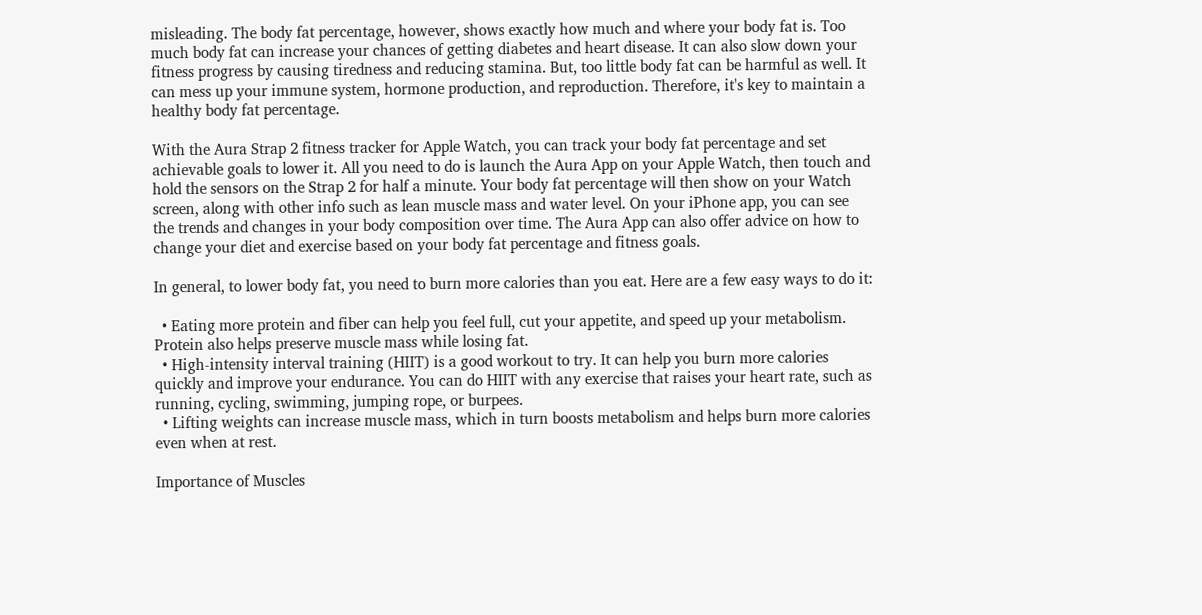misleading. The body fat percentage, however, shows exactly how much and where your body fat is. Too much body fat can increase your chances of getting diabetes and heart disease. It can also slow down your fitness progress by causing tiredness and reducing stamina. But, too little body fat can be harmful as well. It can mess up your immune system, hormone production, and reproduction. Therefore, it's key to maintain a healthy body fat percentage.

With the Aura Strap 2 fitness tracker for Apple Watch, you can track your body fat percentage and set achievable goals to lower it. All you need to do is launch the Aura App on your Apple Watch, then touch and hold the sensors on the Strap 2 for half a minute. Your body fat percentage will then show on your Watch screen, along with other info such as lean muscle mass and water level. On your iPhone app, you can see the trends and changes in your body composition over time. The Aura App can also offer advice on how to change your diet and exercise based on your body fat percentage and fitness goals.

In general, to lower body fat, you need to burn more calories than you eat. Here are a few easy ways to do it:

  • Eating more protein and fiber can help you feel full, cut your appetite, and speed up your metabolism. Protein also helps preserve muscle mass while losing fat.
  • High-intensity interval training (HIIT) is a good workout to try. It can help you burn more calories quickly and improve your endurance. You can do HIIT with any exercise that raises your heart rate, such as running, cycling, swimming, jumping rope, or burpees.
  • Lifting weights can increase muscle mass, which in turn boosts metabolism and helps burn more calories even when at rest.

Importance of Muscles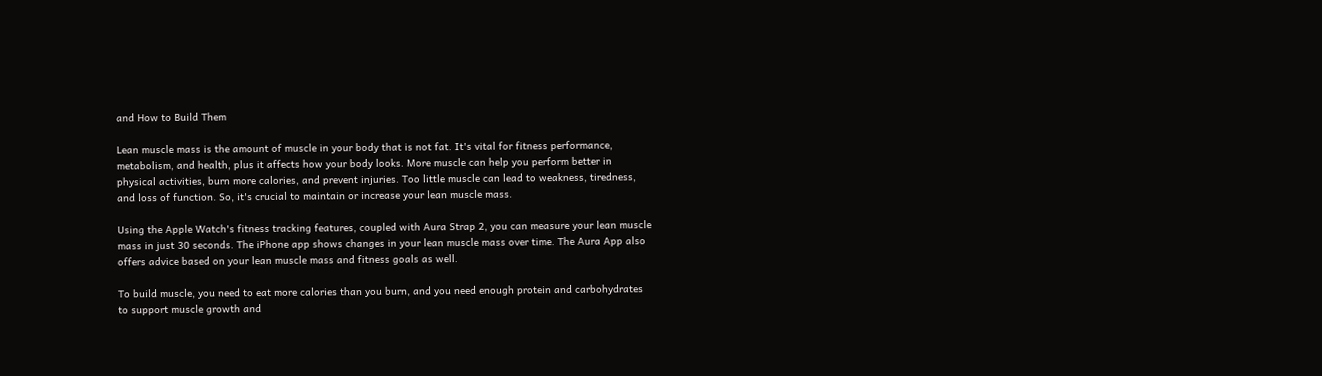and How to Build Them

Lean muscle mass is the amount of muscle in your body that is not fat. It's vital for fitness performance, metabolism, and health, plus it affects how your body looks. More muscle can help you perform better in physical activities, burn more calories, and prevent injuries. Too little muscle can lead to weakness, tiredness, and loss of function. So, it's crucial to maintain or increase your lean muscle mass.

Using the Apple Watch's fitness tracking features, coupled with Aura Strap 2, you can measure your lean muscle mass in just 30 seconds. The iPhone app shows changes in your lean muscle mass over time. The Aura App also offers advice based on your lean muscle mass and fitness goals as well.

To build muscle, you need to eat more calories than you burn, and you need enough protein and carbohydrates to support muscle growth and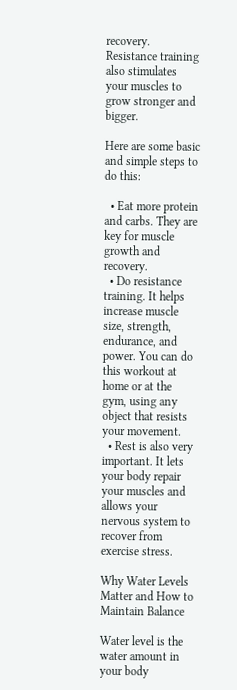recovery. Resistance training also stimulates your muscles to grow stronger and bigger.

Here are some basic and simple steps to do this:

  • Eat more protein and carbs. They are key for muscle growth and recovery.
  • Do resistance training. It helps increase muscle size, strength, endurance, and power. You can do this workout at home or at the gym, using any object that resists your movement.
  • Rest is also very important. It lets your body repair your muscles and allows your nervous system to recover from exercise stress.

Why Water Levels Matter and How to Maintain Balance

Water level is the water amount in your body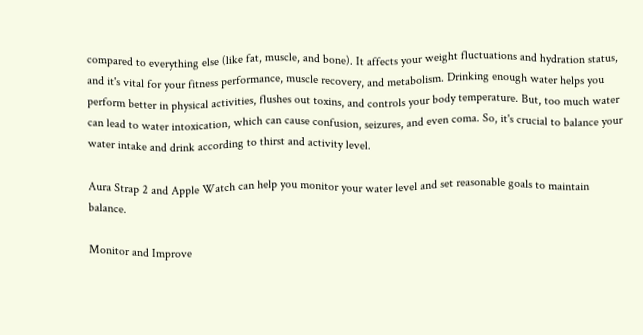compared to everything else (like fat, muscle, and bone). It affects your weight fluctuations and hydration status, and it's vital for your fitness performance, muscle recovery, and metabolism. Drinking enough water helps you perform better in physical activities, flushes out toxins, and controls your body temperature. But, too much water can lead to water intoxication, which can cause confusion, seizures, and even coma. So, it's crucial to balance your water intake and drink according to thirst and activity level.

Aura Strap 2 and Apple Watch can help you monitor your water level and set reasonable goals to maintain balance.

Monitor and Improve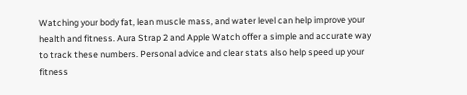Watching your body fat, lean muscle mass, and water level can help improve your health and fitness. Aura Strap 2 and Apple Watch offer a simple and accurate way to track these numbers. Personal advice and clear stats also help speed up your fitness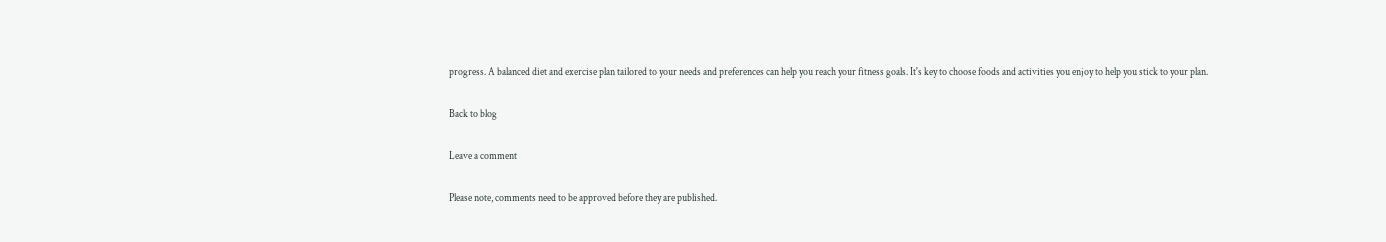progress. A balanced diet and exercise plan tailored to your needs and preferences can help you reach your fitness goals. It's key to choose foods and activities you enjoy to help you stick to your plan.

Back to blog

Leave a comment

Please note, comments need to be approved before they are published.